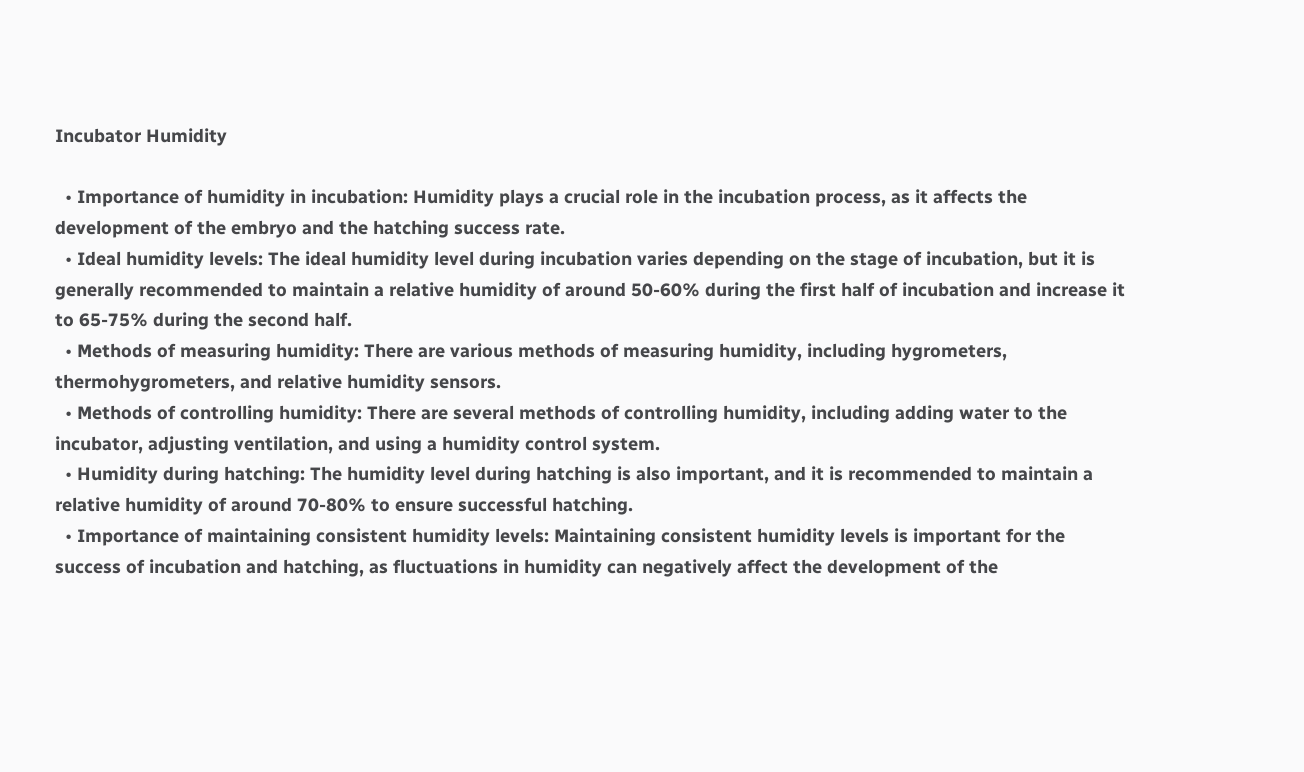Incubator Humidity

  • Importance of humidity in incubation: Humidity plays a crucial role in the incubation process, as it affects the development of the embryo and the hatching success rate.
  • Ideal humidity levels: The ideal humidity level during incubation varies depending on the stage of incubation, but it is generally recommended to maintain a relative humidity of around 50-60% during the first half of incubation and increase it to 65-75% during the second half.
  • Methods of measuring humidity: There are various methods of measuring humidity, including hygrometers, thermohygrometers, and relative humidity sensors.
  • Methods of controlling humidity: There are several methods of controlling humidity, including adding water to the incubator, adjusting ventilation, and using a humidity control system.
  • Humidity during hatching: The humidity level during hatching is also important, and it is recommended to maintain a relative humidity of around 70-80% to ensure successful hatching.
  • Importance of maintaining consistent humidity levels: Maintaining consistent humidity levels is important for the success of incubation and hatching, as fluctuations in humidity can negatively affect the development of the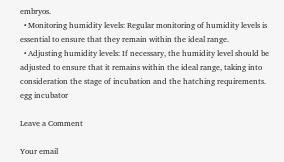embryos.
  • Monitoring humidity levels: Regular monitoring of humidity levels is essential to ensure that they remain within the ideal range.
  • Adjusting humidity levels: If necessary, the humidity level should be adjusted to ensure that it remains within the ideal range, taking into consideration the stage of incubation and the hatching requirements.
egg incubator

Leave a Comment

Your email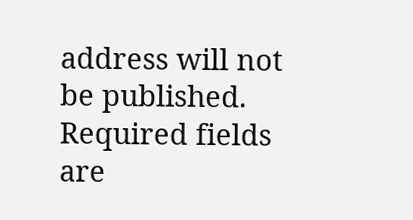address will not be published. Required fields are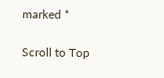marked *

Scroll to Top